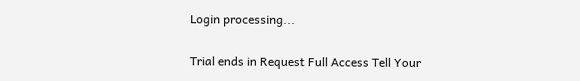Login processing...

Trial ends in Request Full Access Tell Your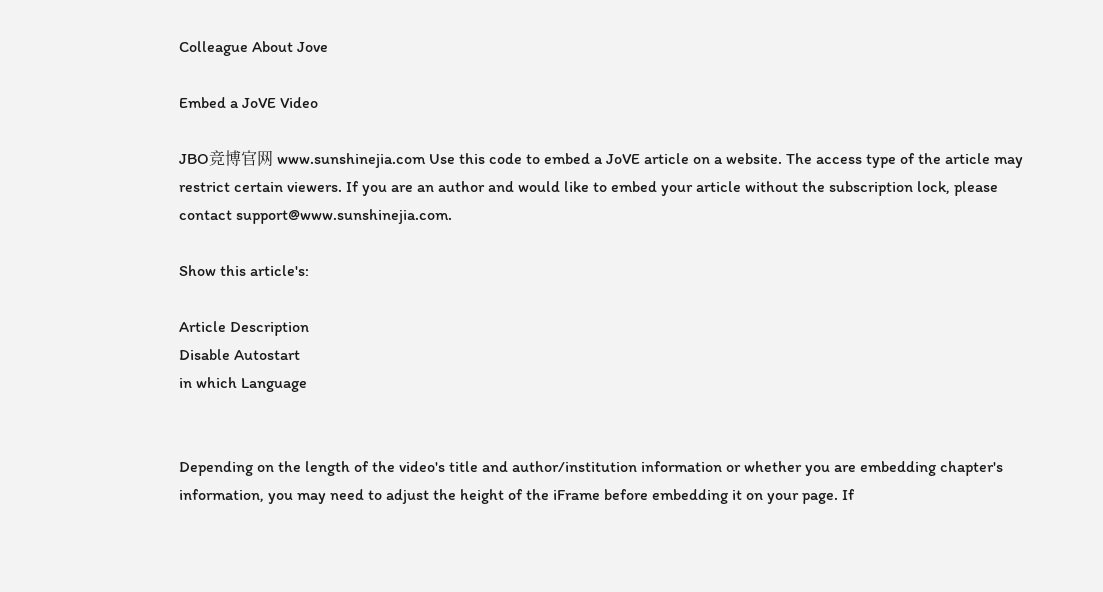Colleague About Jove

Embed a JoVE Video

JBO竞博官网 www.sunshinejia.com Use this code to embed a JoVE article on a website. The access type of the article may restrict certain viewers. If you are an author and would like to embed your article without the subscription lock, please contact support@www.sunshinejia.com.

Show this article's:

Article Description
Disable Autostart
in which Language


Depending on the length of the video's title and author/institution information or whether you are embedding chapter's information, you may need to adjust the height of the iFrame before embedding it on your page. If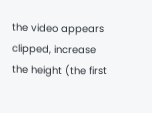the video appears clipped, increase the height (the first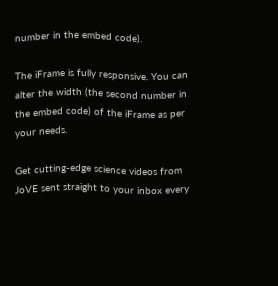number in the embed code).

The iFrame is fully responsive. You can alter the width (the second number in the embed code) of the iFrame as per your needs.

Get cutting-edge science videos from JoVE sent straight to your inbox every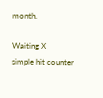month.

Waiting X
simple hit counter